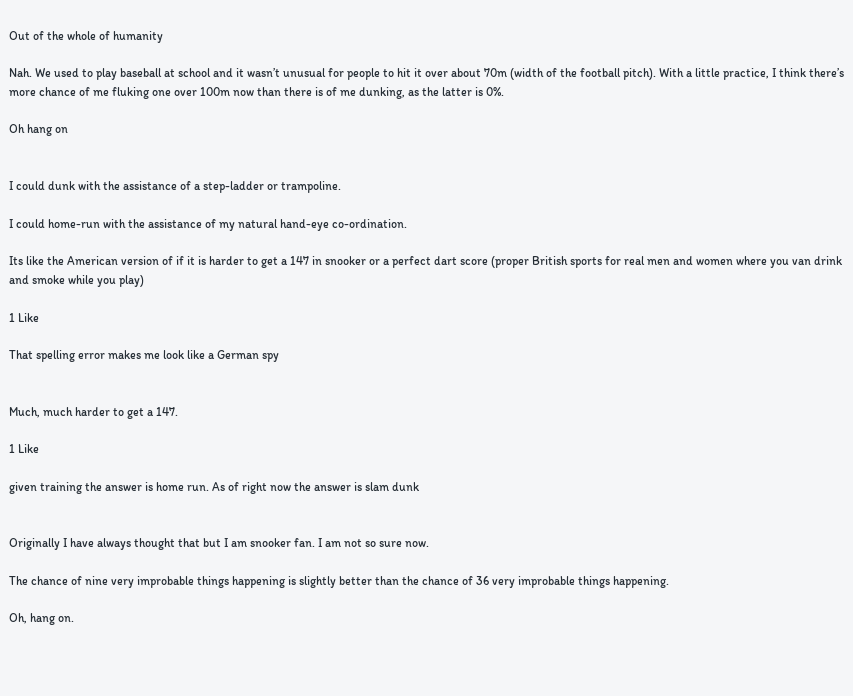Out of the whole of humanity

Nah. We used to play baseball at school and it wasn’t unusual for people to hit it over about 70m (width of the football pitch). With a little practice, I think there’s more chance of me fluking one over 100m now than there is of me dunking, as the latter is 0%.

Oh hang on


I could dunk with the assistance of a step-ladder or trampoline.

I could home-run with the assistance of my natural hand-eye co-ordination.

Its like the American version of if it is harder to get a 147 in snooker or a perfect dart score (proper British sports for real men and women where you van drink and smoke while you play)

1 Like

That spelling error makes me look like a German spy


Much, much harder to get a 147.

1 Like

given training the answer is home run. As of right now the answer is slam dunk


Originally I have always thought that but I am snooker fan. I am not so sure now.

The chance of nine very improbable things happening is slightly better than the chance of 36 very improbable things happening.

Oh, hang on.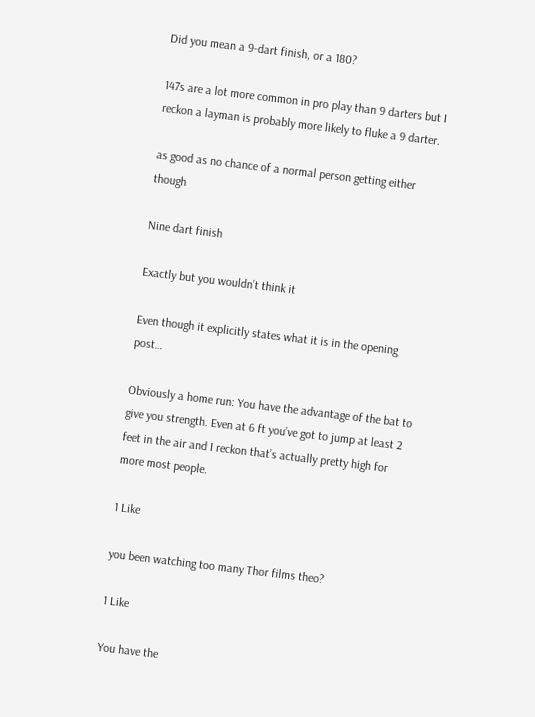Did you mean a 9-dart finish, or a 180?

147s are a lot more common in pro play than 9 darters but I reckon a layman is probably more likely to fluke a 9 darter.

as good as no chance of a normal person getting either though

Nine dart finish

Exactly but you wouldn’t think it

Even though it explicitly states what it is in the opening post…

Obviously a home run: You have the advantage of the bat to give you strength. Even at 6 ft you’ve got to jump at least 2 feet in the air and I reckon that’s actually pretty high for more most people.

1 Like

you been watching too many Thor films theo?

1 Like

You have the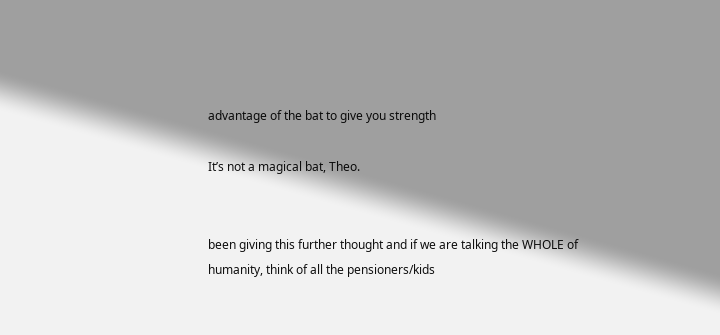advantage of the bat to give you strength

It’s not a magical bat, Theo.


been giving this further thought and if we are talking the WHOLE of humanity, think of all the pensioners/kids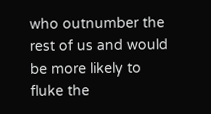who outnumber the rest of us and would be more likely to fluke the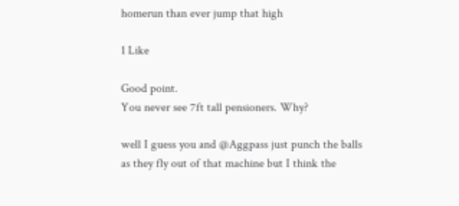homerun than ever jump that high

1 Like

Good point.
You never see 7ft tall pensioners. Why?

well I guess you and @Aggpass just punch the balls as they fly out of that machine but I think the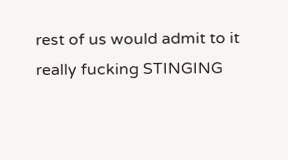rest of us would admit to it really fucking STINGING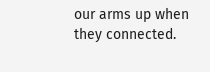our arms up when they connected.